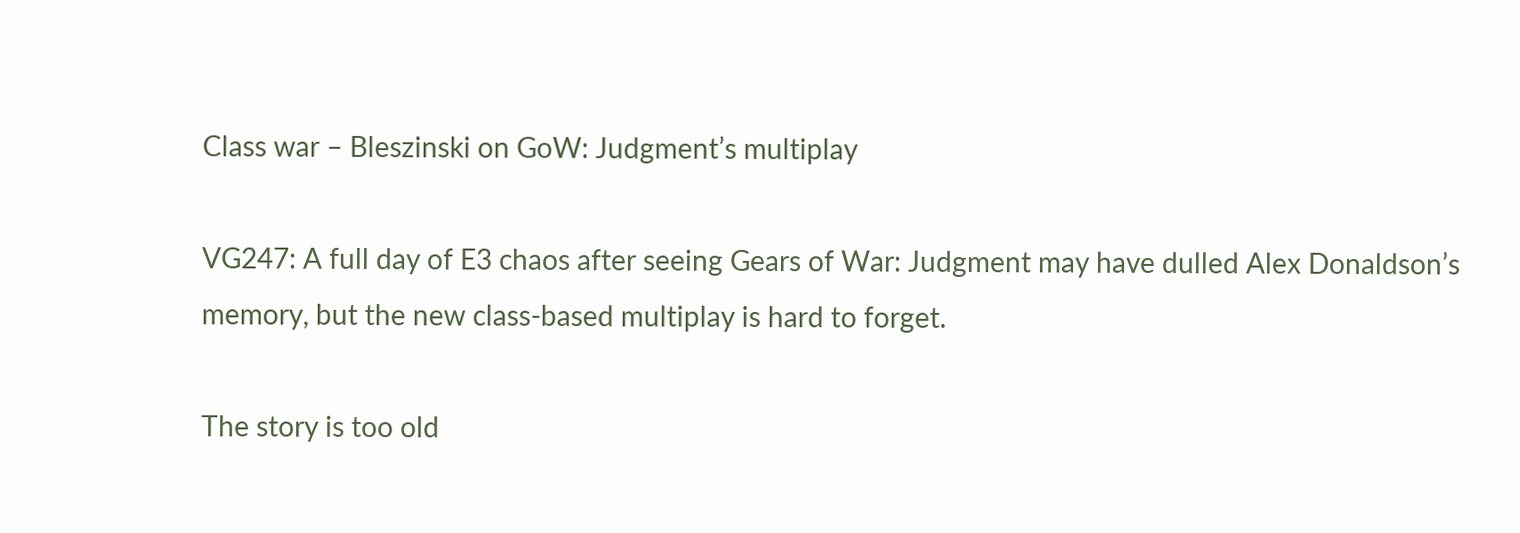Class war – Bleszinski on GoW: Judgment’s multiplay

VG247: A full day of E3 chaos after seeing Gears of War: Judgment may have dulled Alex Donaldson’s memory, but the new class-based multiplay is hard to forget.

The story is too old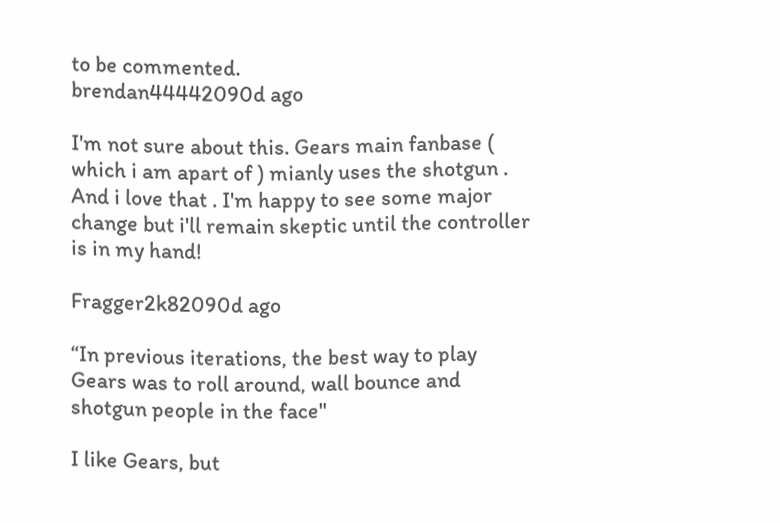to be commented.
brendan44442090d ago

I'm not sure about this. Gears main fanbase ( which i am apart of ) mianly uses the shotgun . And i love that . I'm happy to see some major change but i'll remain skeptic until the controller is in my hand!

Fragger2k82090d ago

“In previous iterations, the best way to play Gears was to roll around, wall bounce and shotgun people in the face"

I like Gears, but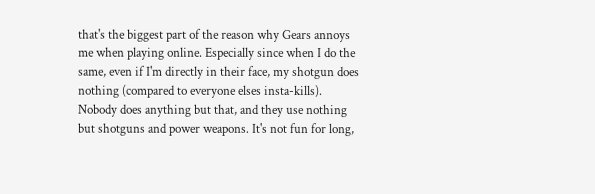that's the biggest part of the reason why Gears annoys me when playing online. Especially since when I do the same, even if I'm directly in their face, my shotgun does nothing (compared to everyone elses insta-kills). Nobody does anything but that, and they use nothing but shotguns and power weapons. It's not fun for long,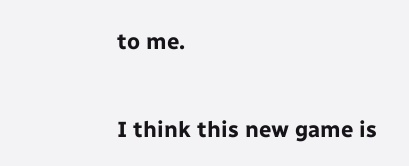to me.

I think this new game is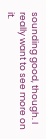sounding good, though. I really want to see more on it.